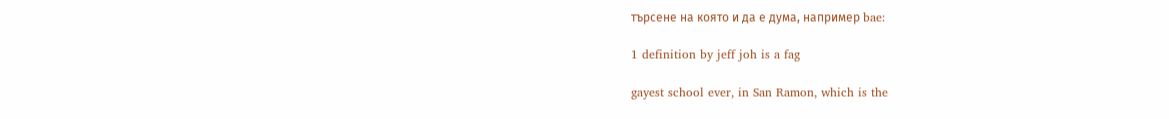търсене на която и да е дума, например bae:

1 definition by jeff joh is a fag

gayest school ever, in San Ramon, which is the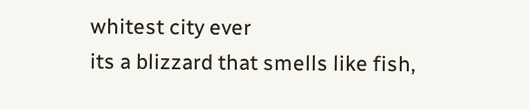whitest city ever
its a blizzard that smells like fish,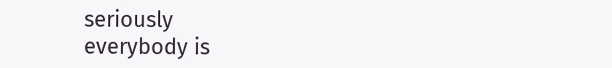seriously
everybody is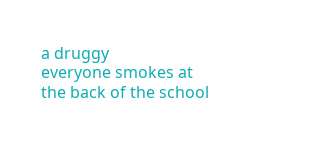a druggy
everyone smokes at the back of the school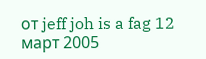от jeff joh is a fag 12 март 2005